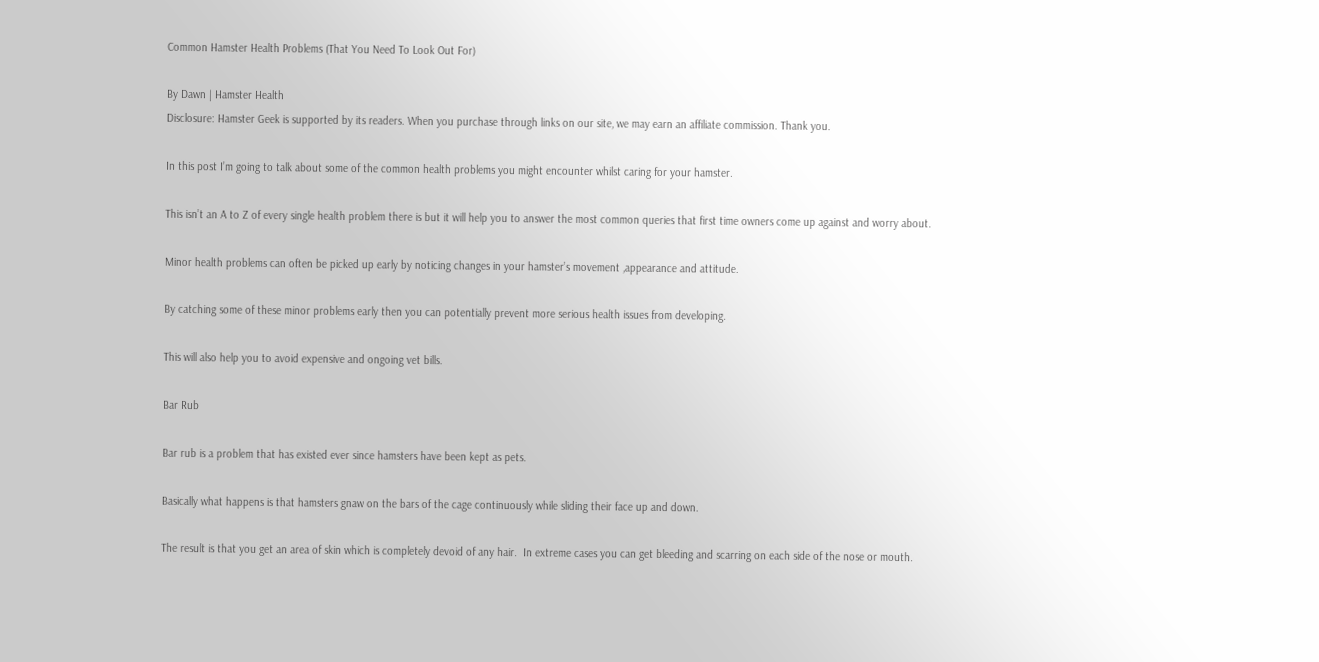Common Hamster Health Problems (That You Need To Look Out For)

By Dawn | Hamster Health
Disclosure: Hamster Geek is supported by its readers. When you purchase through links on our site, we may earn an affiliate commission. Thank you.

In this post I’m going to talk about some of the common health problems you might encounter whilst caring for your hamster.

This isn’t an A to Z of every single health problem there is but it will help you to answer the most common queries that first time owners come up against and worry about.

Minor health problems can often be picked up early by noticing changes in your hamster’s movement ,appearance and attitude.

By catching some of these minor problems early then you can potentially prevent more serious health issues from developing.

This will also help you to avoid expensive and ongoing vet bills.

Bar Rub

Bar rub is a problem that has existed ever since hamsters have been kept as pets.

Basically what happens is that hamsters gnaw on the bars of the cage continuously while sliding their face up and down.

The result is that you get an area of skin which is completely devoid of any hair.  In extreme cases you can get bleeding and scarring on each side of the nose or mouth.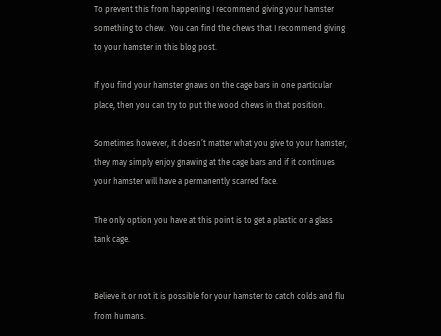To prevent this from happening I recommend giving your hamster something to chew.  You can find the chews that I recommend giving to your hamster in this blog post.

If you find your hamster gnaws on the cage bars in one particular place, then you can try to put the wood chews in that position.

Sometimes however, it doesn’t matter what you give to your hamster, they may simply enjoy gnawing at the cage bars and if it continues your hamster will have a permanently scarred face.

The only option you have at this point is to get a plastic or a glass tank cage.


Believe it or not it is possible for your hamster to catch colds and flu from humans.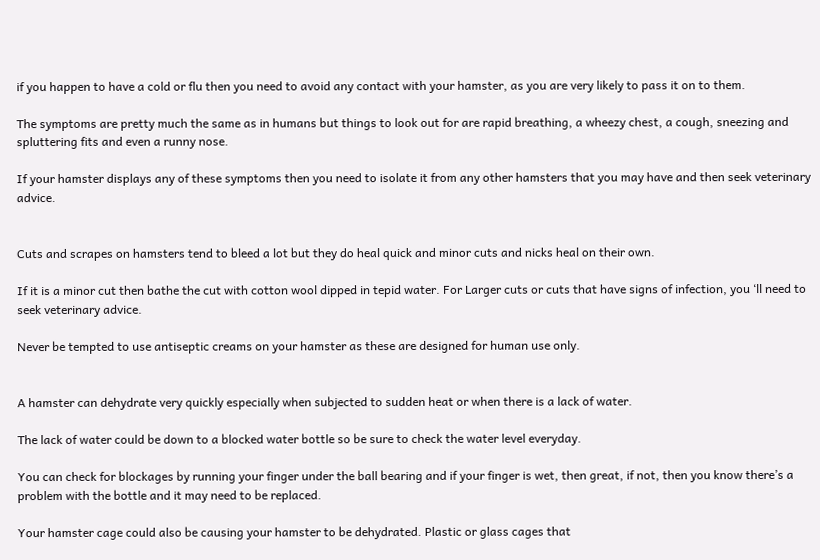if you happen to have a cold or flu then you need to avoid any contact with your hamster, as you are very likely to pass it on to them.

The symptoms are pretty much the same as in humans but things to look out for are rapid breathing, a wheezy chest, a cough, sneezing and spluttering fits and even a runny nose.

If your hamster displays any of these symptoms then you need to isolate it from any other hamsters that you may have and then seek veterinary advice.


Cuts and scrapes on hamsters tend to bleed a lot but they do heal quick and minor cuts and nicks heal on their own.

If it is a minor cut then bathe the cut with cotton wool dipped in tepid water. For Larger cuts or cuts that have signs of infection, you ‘ll need to seek veterinary advice.

Never be tempted to use antiseptic creams on your hamster as these are designed for human use only.


A hamster can dehydrate very quickly especially when subjected to sudden heat or when there is a lack of water.

The lack of water could be down to a blocked water bottle so be sure to check the water level everyday.

You can check for blockages by running your finger under the ball bearing and if your finger is wet, then great, if not, then you know there’s a problem with the bottle and it may need to be replaced.

Your hamster cage could also be causing your hamster to be dehydrated. Plastic or glass cages that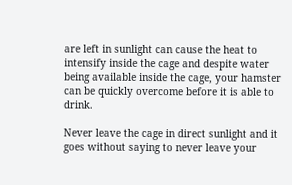are left in sunlight can cause the heat to intensify inside the cage and despite water being available inside the cage, your hamster can be quickly overcome before it is able to drink.

Never leave the cage in direct sunlight and it goes without saying to never leave your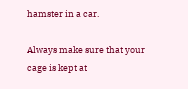hamster in a car.

Always make sure that your cage is kept at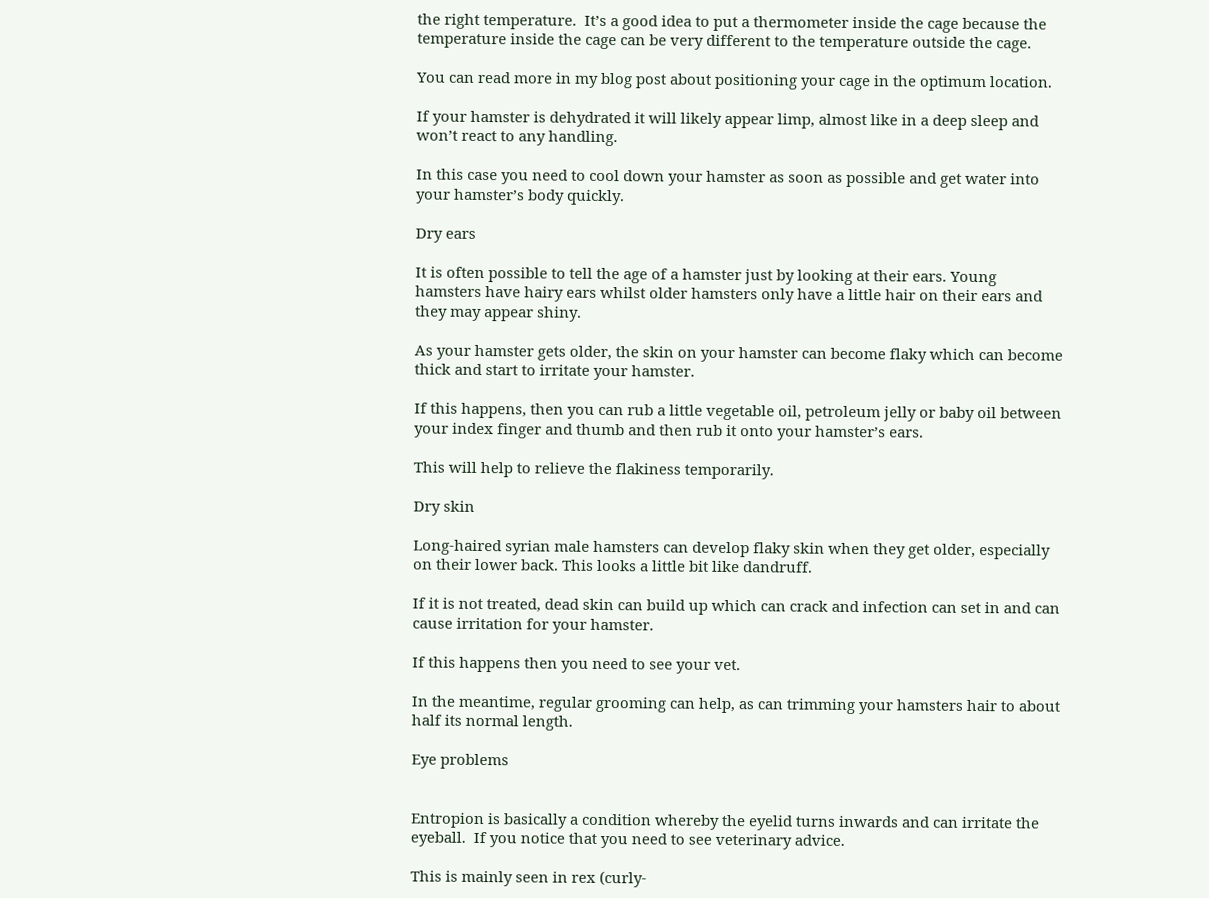the right temperature.  It’s a good idea to put a thermometer inside the cage because the temperature inside the cage can be very different to the temperature outside the cage.

You can read more in my blog post about positioning your cage in the optimum location.

If your hamster is dehydrated it will likely appear limp, almost like in a deep sleep and won’t react to any handling.

In this case you need to cool down your hamster as soon as possible and get water into your hamster’s body quickly.

Dry ears

It is often possible to tell the age of a hamster just by looking at their ears. Young hamsters have hairy ears whilst older hamsters only have a little hair on their ears and they may appear shiny.

As your hamster gets older, the skin on your hamster can become flaky which can become thick and start to irritate your hamster.

If this happens, then you can rub a little vegetable oil, petroleum jelly or baby oil between your index finger and thumb and then rub it onto your hamster’s ears.

This will help to relieve the flakiness temporarily.

Dry skin

Long-haired syrian male hamsters can develop flaky skin when they get older, especially on their lower back. This looks a little bit like dandruff.

If it is not treated, dead skin can build up which can crack and infection can set in and can cause irritation for your hamster.

If this happens then you need to see your vet.

In the meantime, regular grooming can help, as can trimming your hamsters hair to about half its normal length.

Eye problems


Entropion is basically a condition whereby the eyelid turns inwards and can irritate the eyeball.  If you notice that you need to see veterinary advice.

This is mainly seen in rex (curly-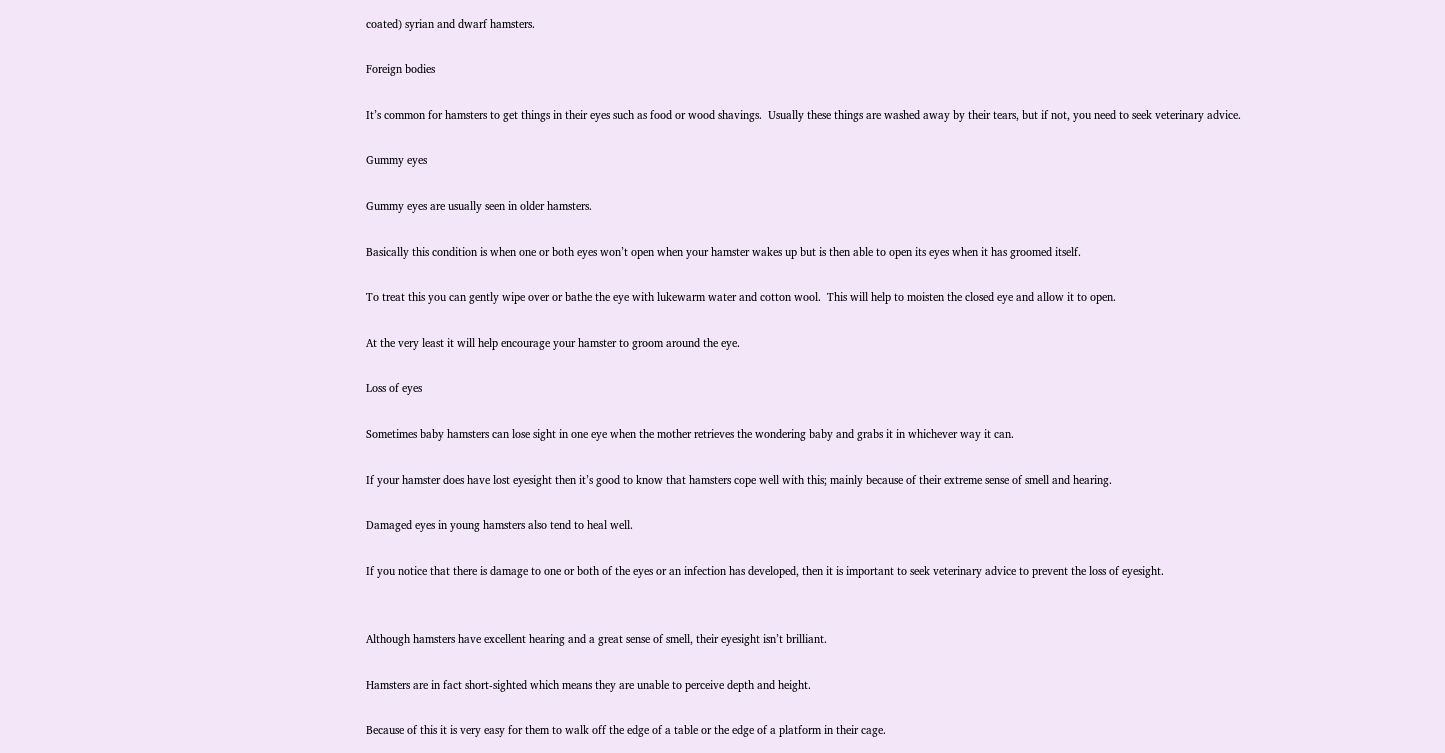coated) syrian and dwarf hamsters.

Foreign bodies

It’s common for hamsters to get things in their eyes such as food or wood shavings.  Usually these things are washed away by their tears, but if not, you need to seek veterinary advice.

Gummy eyes

Gummy eyes are usually seen in older hamsters.

Basically this condition is when one or both eyes won’t open when your hamster wakes up but is then able to open its eyes when it has groomed itself.

To treat this you can gently wipe over or bathe the eye with lukewarm water and cotton wool.  This will help to moisten the closed eye and allow it to open.

At the very least it will help encourage your hamster to groom around the eye.

Loss of eyes

Sometimes baby hamsters can lose sight in one eye when the mother retrieves the wondering baby and grabs it in whichever way it can.

If your hamster does have lost eyesight then it’s good to know that hamsters cope well with this; mainly because of their extreme sense of smell and hearing.

Damaged eyes in young hamsters also tend to heal well.

If you notice that there is damage to one or both of the eyes or an infection has developed, then it is important to seek veterinary advice to prevent the loss of eyesight.


Although hamsters have excellent hearing and a great sense of smell, their eyesight isn’t brilliant.

Hamsters are in fact short-sighted which means they are unable to perceive depth and height.

Because of this it is very easy for them to walk off the edge of a table or the edge of a platform in their cage.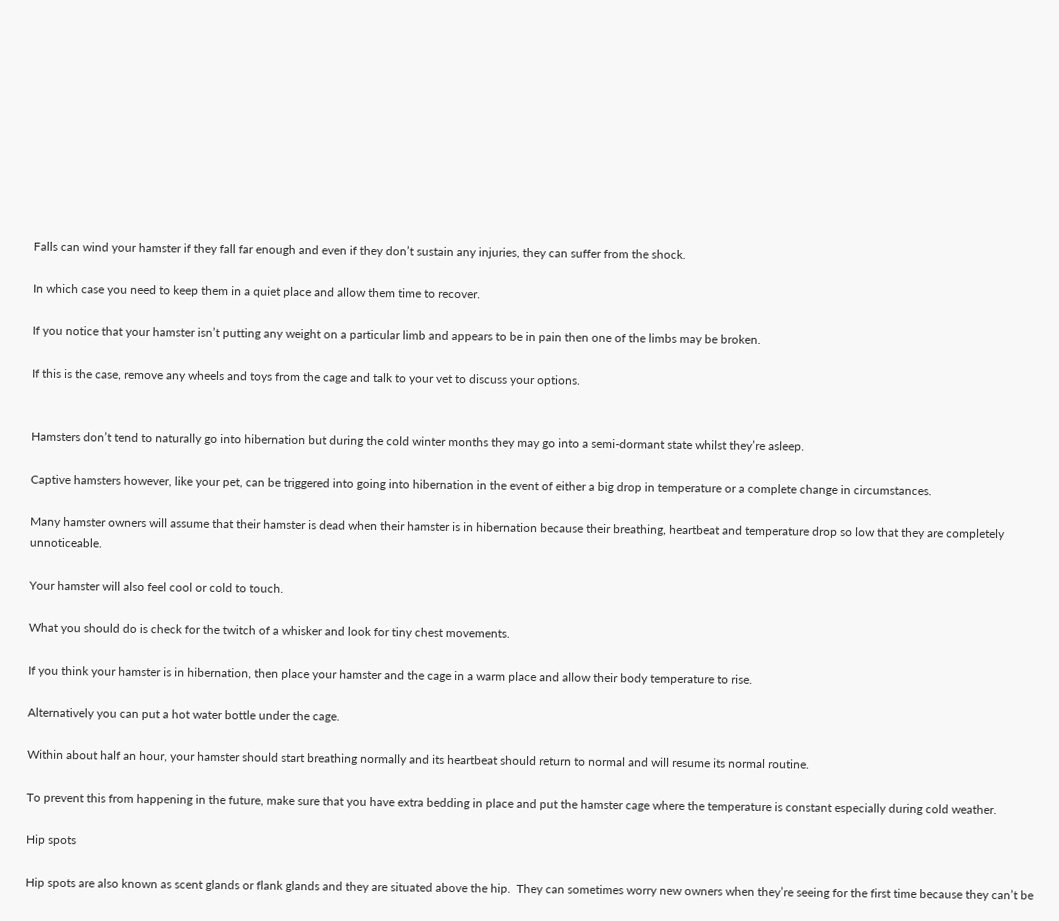Falls can wind your hamster if they fall far enough and even if they don’t sustain any injuries, they can suffer from the shock.

In which case you need to keep them in a quiet place and allow them time to recover.

If you notice that your hamster isn’t putting any weight on a particular limb and appears to be in pain then one of the limbs may be broken.

If this is the case, remove any wheels and toys from the cage and talk to your vet to discuss your options.


Hamsters don’t tend to naturally go into hibernation but during the cold winter months they may go into a semi-dormant state whilst they’re asleep.

Captive hamsters however, like your pet, can be triggered into going into hibernation in the event of either a big drop in temperature or a complete change in circumstances.

Many hamster owners will assume that their hamster is dead when their hamster is in hibernation because their breathing, heartbeat and temperature drop so low that they are completely unnoticeable.

Your hamster will also feel cool or cold to touch.

What you should do is check for the twitch of a whisker and look for tiny chest movements.

If you think your hamster is in hibernation, then place your hamster and the cage in a warm place and allow their body temperature to rise.

Alternatively you can put a hot water bottle under the cage.

Within about half an hour, your hamster should start breathing normally and its heartbeat should return to normal and will resume its normal routine.

To prevent this from happening in the future, make sure that you have extra bedding in place and put the hamster cage where the temperature is constant especially during cold weather.

Hip spots

Hip spots are also known as scent glands or flank glands and they are situated above the hip.  They can sometimes worry new owners when they’re seeing for the first time because they can’t be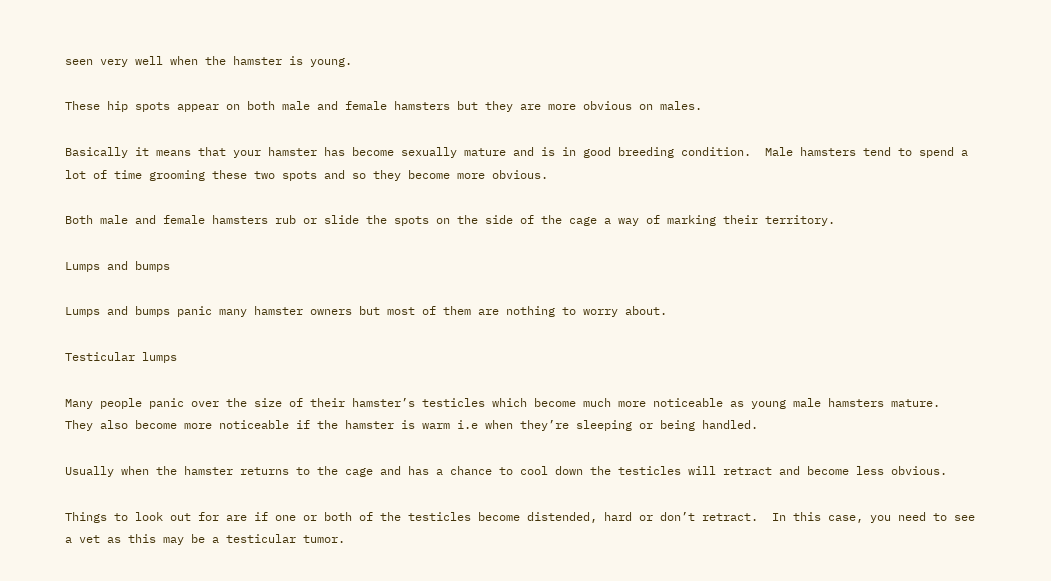seen very well when the hamster is young.

These hip spots appear on both male and female hamsters but they are more obvious on males.

Basically it means that your hamster has become sexually mature and is in good breeding condition.  Male hamsters tend to spend a lot of time grooming these two spots and so they become more obvious.

Both male and female hamsters rub or slide the spots on the side of the cage a way of marking their territory.

Lumps and bumps

Lumps and bumps panic many hamster owners but most of them are nothing to worry about.

Testicular lumps

Many people panic over the size of their hamster’s testicles which become much more noticeable as young male hamsters mature.  They also become more noticeable if the hamster is warm i.e when they’re sleeping or being handled.

Usually when the hamster returns to the cage and has a chance to cool down the testicles will retract and become less obvious.

Things to look out for are if one or both of the testicles become distended, hard or don’t retract.  In this case, you need to see a vet as this may be a testicular tumor.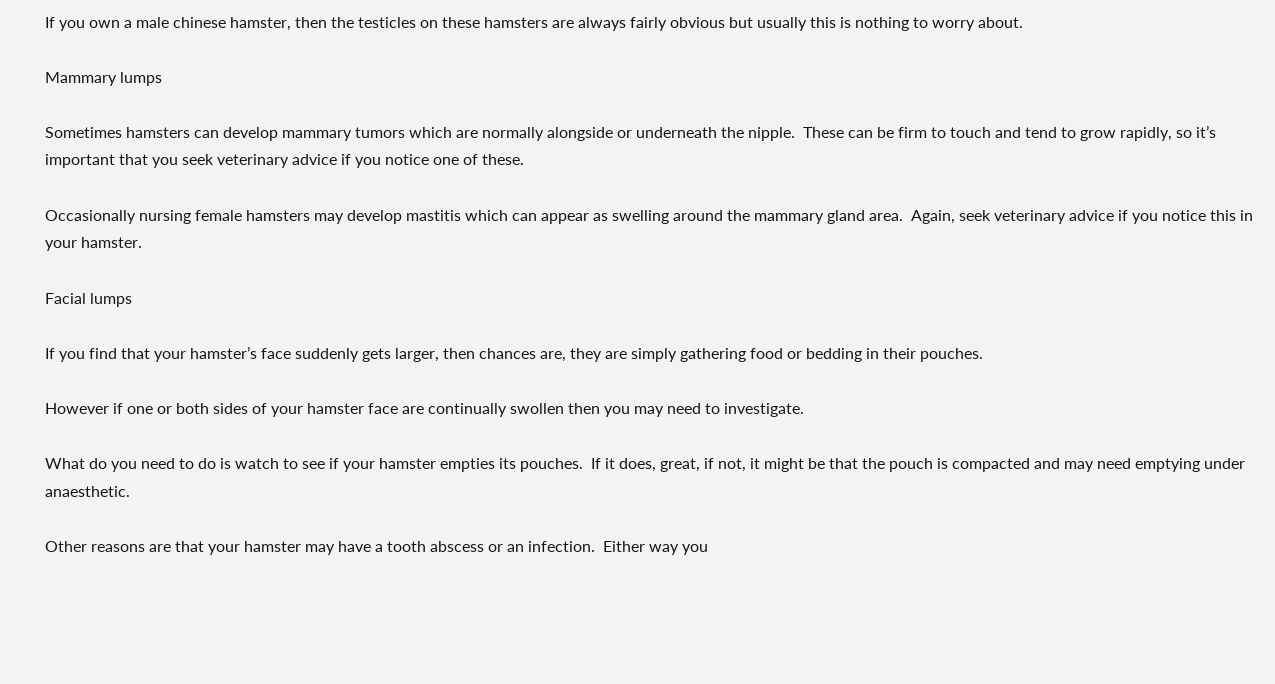If you own a male chinese hamster, then the testicles on these hamsters are always fairly obvious but usually this is nothing to worry about.

Mammary lumps

Sometimes hamsters can develop mammary tumors which are normally alongside or underneath the nipple.  These can be firm to touch and tend to grow rapidly, so it’s important that you seek veterinary advice if you notice one of these.

Occasionally nursing female hamsters may develop mastitis which can appear as swelling around the mammary gland area.  Again, seek veterinary advice if you notice this in your hamster.

Facial lumps

If you find that your hamster’s face suddenly gets larger, then chances are, they are simply gathering food or bedding in their pouches.

However if one or both sides of your hamster face are continually swollen then you may need to investigate.

What do you need to do is watch to see if your hamster empties its pouches.  If it does, great, if not, it might be that the pouch is compacted and may need emptying under anaesthetic.

Other reasons are that your hamster may have a tooth abscess or an infection.  Either way you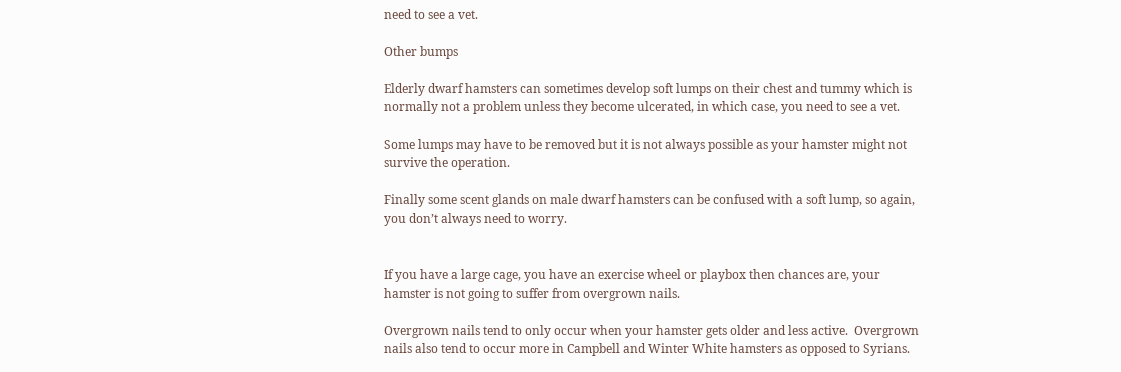need to see a vet.

Other bumps

Elderly dwarf hamsters can sometimes develop soft lumps on their chest and tummy which is normally not a problem unless they become ulcerated, in which case, you need to see a vet.

Some lumps may have to be removed but it is not always possible as your hamster might not survive the operation.

Finally some scent glands on male dwarf hamsters can be confused with a soft lump, so again, you don’t always need to worry.


If you have a large cage, you have an exercise wheel or playbox then chances are, your hamster is not going to suffer from overgrown nails.

Overgrown nails tend to only occur when your hamster gets older and less active.  Overgrown nails also tend to occur more in Campbell and Winter White hamsters as opposed to Syrians.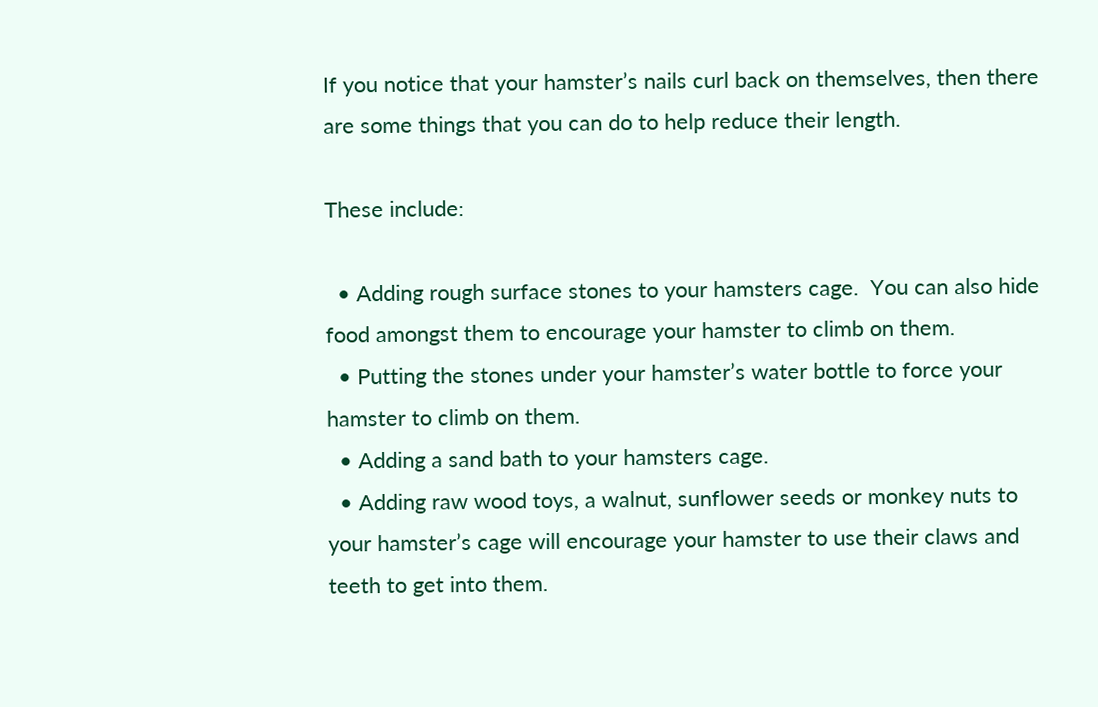If you notice that your hamster’s nails curl back on themselves, then there are some things that you can do to help reduce their length.

These include:

  • Adding rough surface stones to your hamsters cage.  You can also hide food amongst them to encourage your hamster to climb on them.
  • Putting the stones under your hamster’s water bottle to force your hamster to climb on them.
  • Adding a sand bath to your hamsters cage.
  • Adding raw wood toys, a walnut, sunflower seeds or monkey nuts to your hamster’s cage will encourage your hamster to use their claws and teeth to get into them.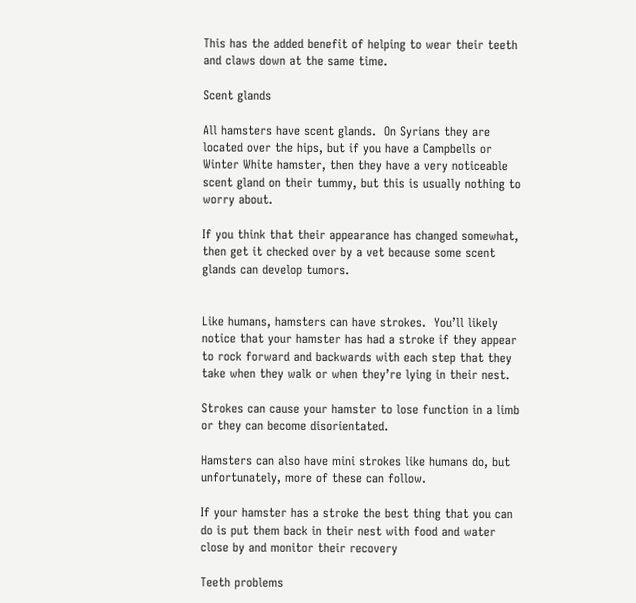This has the added benefit of helping to wear their teeth and claws down at the same time.

Scent glands

All hamsters have scent glands.  On Syrians they are located over the hips, but if you have a Campbells or Winter White hamster, then they have a very noticeable scent gland on their tummy, but this is usually nothing to worry about.

If you think that their appearance has changed somewhat, then get it checked over by a vet because some scent glands can develop tumors.


Like humans, hamsters can have strokes.  You’ll likely notice that your hamster has had a stroke if they appear to rock forward and backwards with each step that they take when they walk or when they’re lying in their nest.

Strokes can cause your hamster to lose function in a limb or they can become disorientated.

Hamsters can also have mini strokes like humans do, but unfortunately, more of these can follow.

If your hamster has a stroke the best thing that you can do is put them back in their nest with food and water close by and monitor their recovery

Teeth problems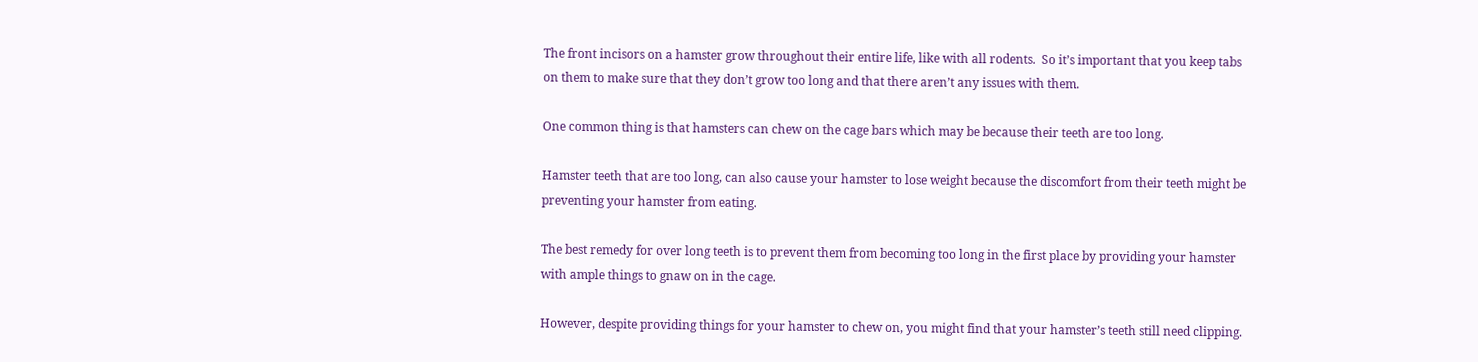The front incisors on a hamster grow throughout their entire life, like with all rodents.  So it’s important that you keep tabs on them to make sure that they don’t grow too long and that there aren’t any issues with them.

One common thing is that hamsters can chew on the cage bars which may be because their teeth are too long.

Hamster teeth that are too long, can also cause your hamster to lose weight because the discomfort from their teeth might be preventing your hamster from eating.

The best remedy for over long teeth is to prevent them from becoming too long in the first place by providing your hamster with ample things to gnaw on in the cage.

However, despite providing things for your hamster to chew on, you might find that your hamster’s teeth still need clipping.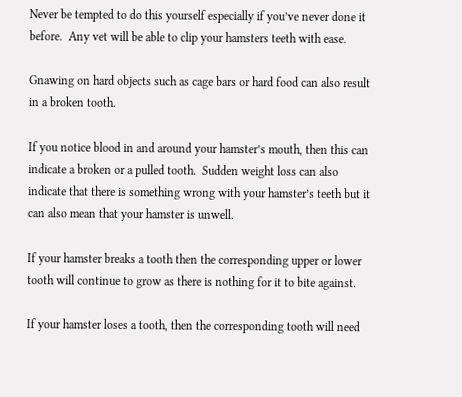Never be tempted to do this yourself especially if you’ve never done it before.  Any vet will be able to clip your hamsters teeth with ease.

Gnawing on hard objects such as cage bars or hard food can also result in a broken tooth.

If you notice blood in and around your hamster’s mouth, then this can indicate a broken or a pulled tooth.  Sudden weight loss can also indicate that there is something wrong with your hamster’s teeth but it can also mean that your hamster is unwell.

If your hamster breaks a tooth then the corresponding upper or lower tooth will continue to grow as there is nothing for it to bite against.

If your hamster loses a tooth, then the corresponding tooth will need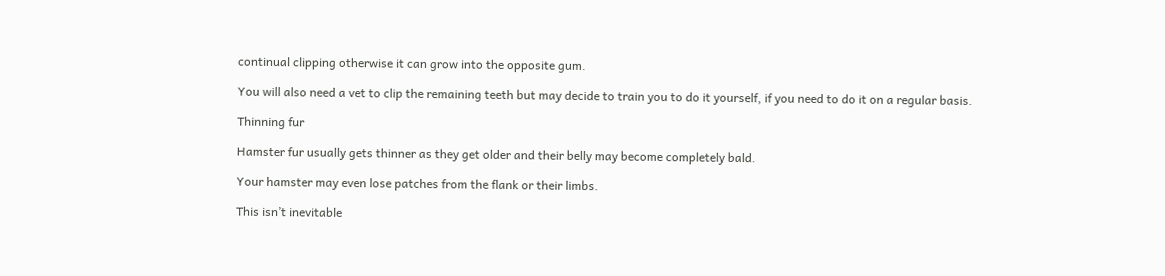continual clipping otherwise it can grow into the opposite gum.

You will also need a vet to clip the remaining teeth but may decide to train you to do it yourself, if you need to do it on a regular basis.

Thinning fur

Hamster fur usually gets thinner as they get older and their belly may become completely bald.

Your hamster may even lose patches from the flank or their limbs.

This isn’t inevitable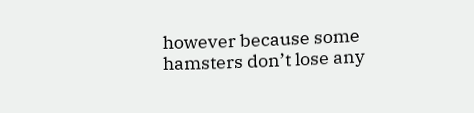however because some hamsters don’t lose any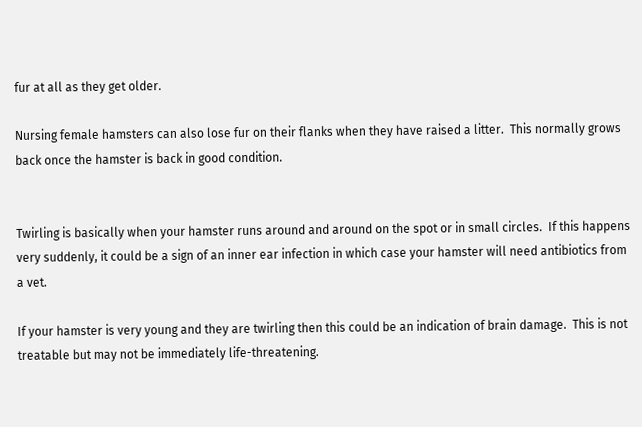fur at all as they get older.

Nursing female hamsters can also lose fur on their flanks when they have raised a litter.  This normally grows back once the hamster is back in good condition.


Twirling is basically when your hamster runs around and around on the spot or in small circles.  If this happens very suddenly, it could be a sign of an inner ear infection in which case your hamster will need antibiotics from a vet.

If your hamster is very young and they are twirling then this could be an indication of brain damage.  This is not treatable but may not be immediately life-threatening.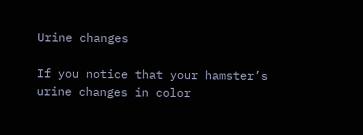Urine changes

If you notice that your hamster’s urine changes in color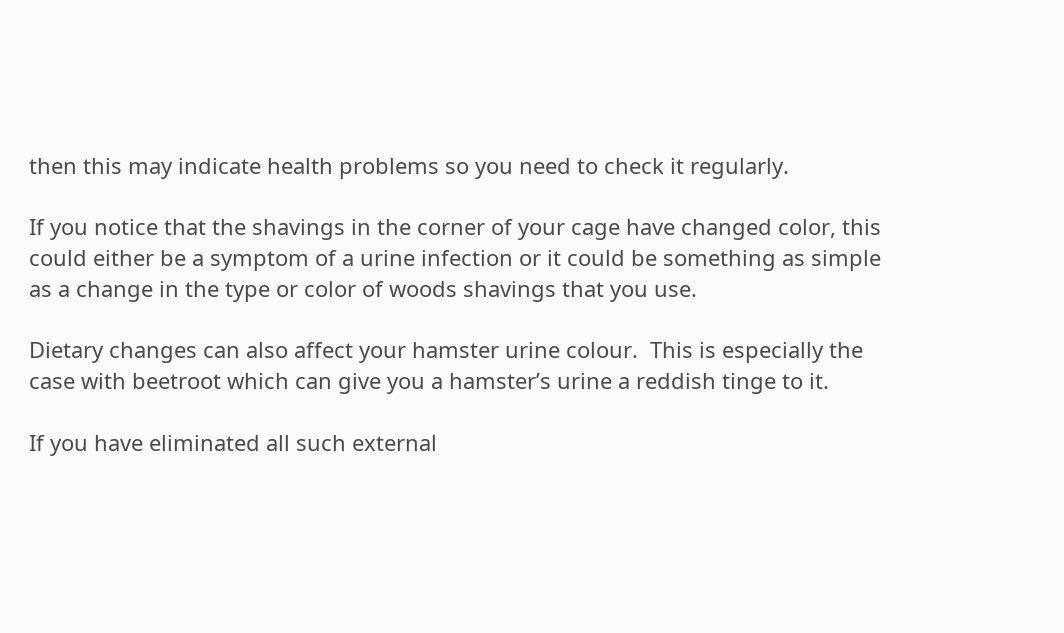then this may indicate health problems so you need to check it regularly.

If you notice that the shavings in the corner of your cage have changed color, this could either be a symptom of a urine infection or it could be something as simple as a change in the type or color of woods shavings that you use.

Dietary changes can also affect your hamster urine colour.  This is especially the case with beetroot which can give you a hamster’s urine a reddish tinge to it.

If you have eliminated all such external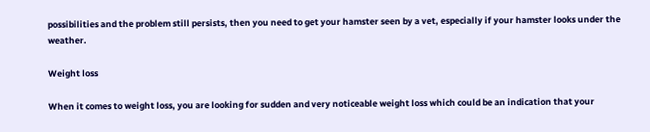possibilities and the problem still persists, then you need to get your hamster seen by a vet, especially if your hamster looks under the weather.

Weight loss

When it comes to weight loss, you are looking for sudden and very noticeable weight loss which could be an indication that your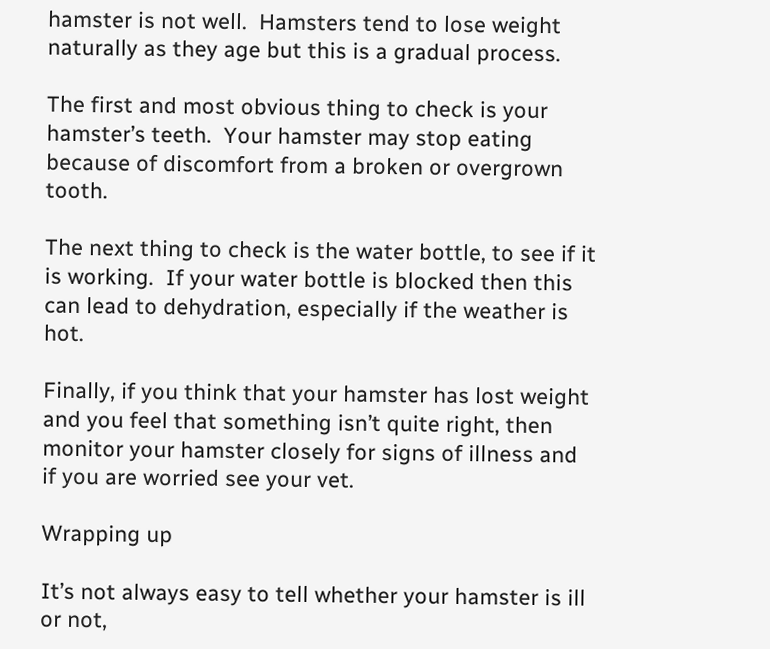hamster is not well.  Hamsters tend to lose weight naturally as they age but this is a gradual process.

The first and most obvious thing to check is your hamster’s teeth.  Your hamster may stop eating because of discomfort from a broken or overgrown tooth.

The next thing to check is the water bottle, to see if it is working.  If your water bottle is blocked then this can lead to dehydration, especially if the weather is hot.

Finally, if you think that your hamster has lost weight and you feel that something isn’t quite right, then monitor your hamster closely for signs of illness and if you are worried see your vet.

Wrapping up

It’s not always easy to tell whether your hamster is ill or not,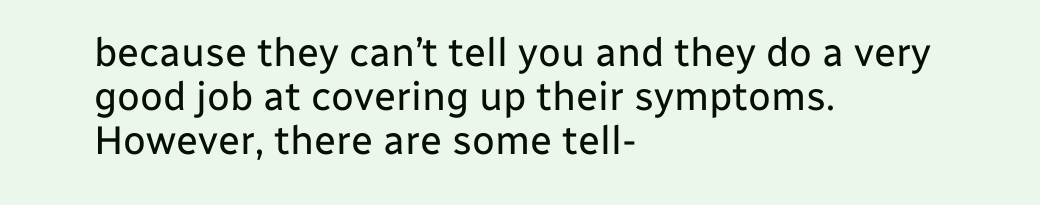because they can’t tell you and they do a very good job at covering up their symptoms.  However, there are some tell-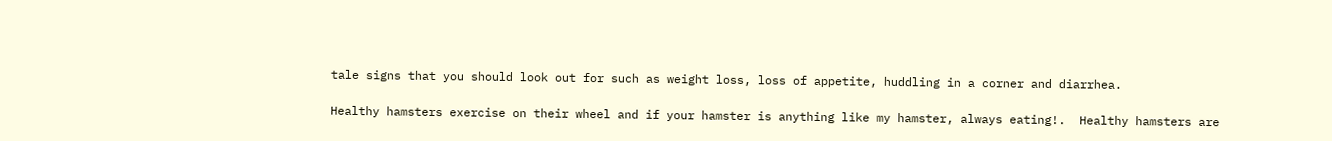tale signs that you should look out for such as weight loss, loss of appetite, huddling in a corner and diarrhea.

Healthy hamsters exercise on their wheel and if your hamster is anything like my hamster, always eating!.  Healthy hamsters are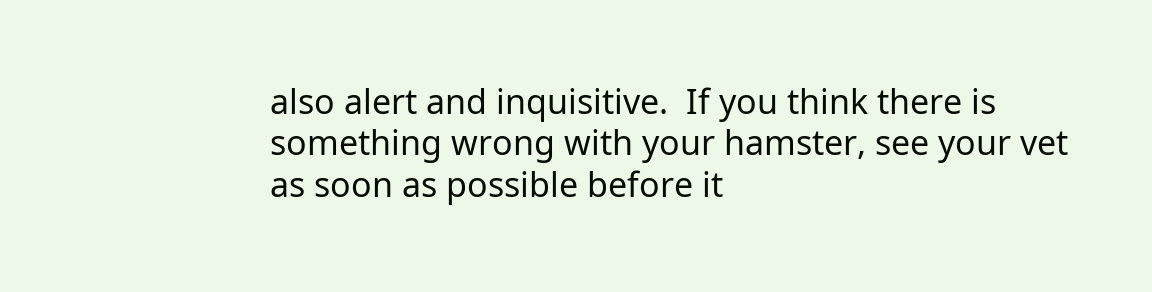also alert and inquisitive.  If you think there is something wrong with your hamster, see your vet as soon as possible before it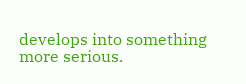develops into something more serious.